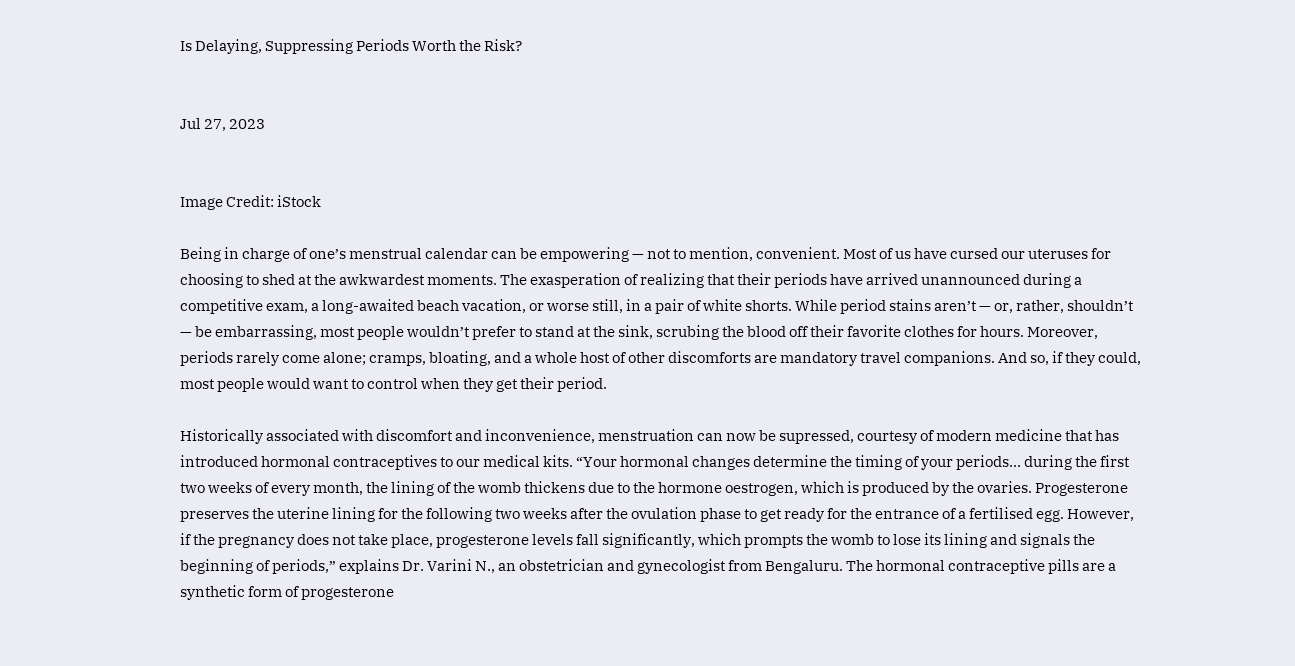Is Delaying, Suppressing Periods Worth the Risk?


Jul 27, 2023


Image Credit: iStock

Being in charge of one’s menstrual calendar can be empowering — not to mention, convenient. Most of us have cursed our uteruses for choosing to shed at the awkwardest moments. The exasperation of realizing that their periods have arrived unannounced during a competitive exam, a long-awaited beach vacation, or worse still, in a pair of white shorts. While period stains aren’t — or, rather, shouldn’t — be embarrassing, most people wouldn’t prefer to stand at the sink, scrubing the blood off their favorite clothes for hours. Moreover, periods rarely come alone; cramps, bloating, and a whole host of other discomforts are mandatory travel companions. And so, if they could, most people would want to control when they get their period.

Historically associated with discomfort and inconvenience, menstruation can now be supressed, courtesy of modern medicine that has introduced hormonal contraceptives to our medical kits. “Your hormonal changes determine the timing of your periods… during the first two weeks of every month, the lining of the womb thickens due to the hormone oestrogen, which is produced by the ovaries. Progesterone preserves the uterine lining for the following two weeks after the ovulation phase to get ready for the entrance of a fertilised egg. However, if the pregnancy does not take place, progesterone levels fall significantly, which prompts the womb to lose its lining and signals the beginning of periods,” explains Dr. Varini N., an obstetrician and gynecologist from Bengaluru. The hormonal contraceptive pills are a synthetic form of progesterone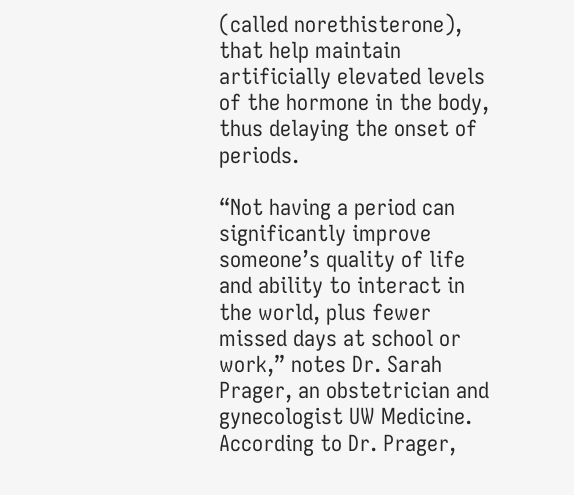(called norethisterone), that help maintain artificially elevated levels of the hormone in the body, thus delaying the onset of periods.

“Not having a period can significantly improve someone’s quality of life and ability to interact in the world, plus fewer missed days at school or work,” notes Dr. Sarah Prager, an obstetrician and gynecologist UW Medicine. According to Dr. Prager,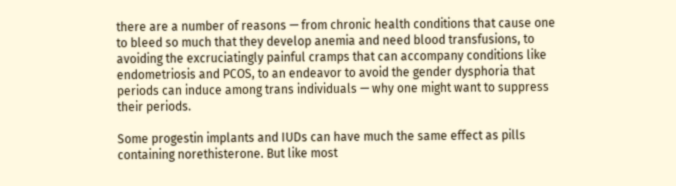there are a number of reasons — from chronic health conditions that cause one to bleed so much that they develop anemia and need blood transfusions, to avoiding the excruciatingly painful cramps that can accompany conditions like endometriosis and PCOS, to an endeavor to avoid the gender dysphoria that periods can induce among trans individuals — why one might want to suppress their periods.

Some progestin implants and IUDs can have much the same effect as pills containing norethisterone. But like most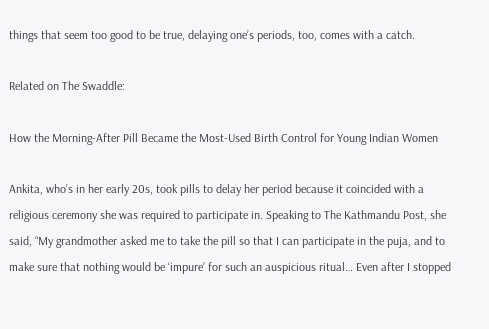things that seem too good to be true, delaying one’s periods, too, comes with a catch.

Related on The Swaddle:

How the Morning‑After Pill Became the Most‑Used Birth Control for Young Indian Women

Ankita, who’s in her early 20s, took pills to delay her period because it coincided with a religious ceremony she was required to participate in. Speaking to The Kathmandu Post, she said, “My grandmother asked me to take the pill so that I can participate in the puja, and to make sure that nothing would be ‘impure’ for such an auspicious ritual… Even after I stopped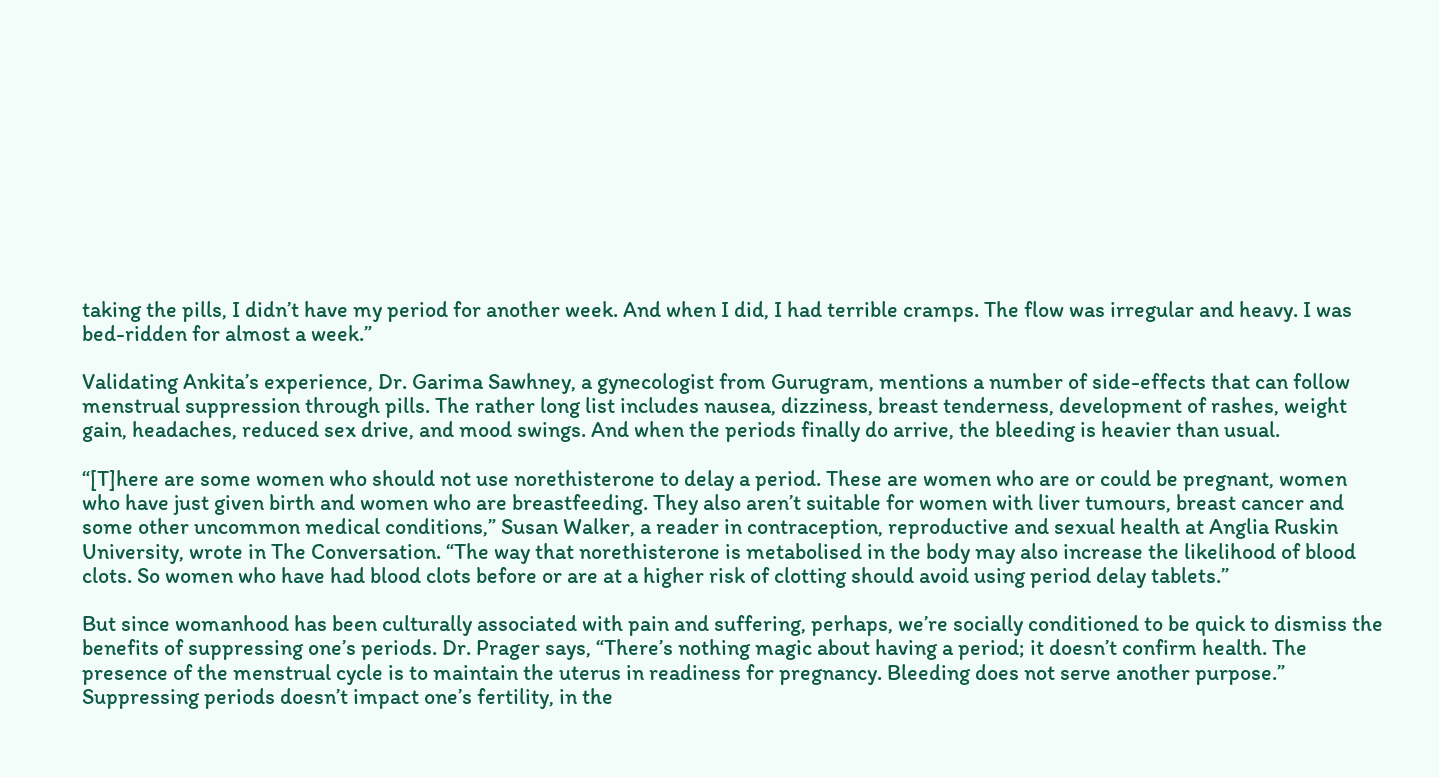taking the pills, I didn’t have my period for another week. And when I did, I had terrible cramps. The flow was irregular and heavy. I was bed-ridden for almost a week.”

Validating Ankita’s experience, Dr. Garima Sawhney, a gynecologist from Gurugram, mentions a number of side-effects that can follow menstrual suppression through pills. The rather long list includes nausea, dizziness, breast tenderness, development of rashes, weight gain, headaches, reduced sex drive, and mood swings. And when the periods finally do arrive, the bleeding is heavier than usual.

“[T]here are some women who should not use norethisterone to delay a period. These are women who are or could be pregnant, women who have just given birth and women who are breastfeeding. They also aren’t suitable for women with liver tumours, breast cancer and some other uncommon medical conditions,” Susan Walker, a reader in contraception, reproductive and sexual health at Anglia Ruskin University, wrote in The Conversation. “The way that norethisterone is metabolised in the body may also increase the likelihood of blood clots. So women who have had blood clots before or are at a higher risk of clotting should avoid using period delay tablets.”

But since womanhood has been culturally associated with pain and suffering, perhaps, we’re socially conditioned to be quick to dismiss the benefits of suppressing one’s periods. Dr. Prager says, “There’s nothing magic about having a period; it doesn’t confirm health. The presence of the menstrual cycle is to maintain the uterus in readiness for pregnancy. Bleeding does not serve another purpose.” Suppressing periods doesn’t impact one’s fertility, in the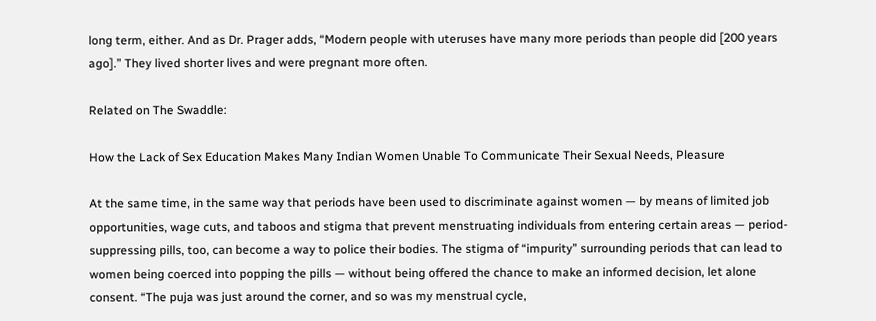long term, either. And as Dr. Prager adds, “Modern people with uteruses have many more periods than people did [200 years ago].” They lived shorter lives and were pregnant more often.

Related on The Swaddle:

How the Lack of Sex Education Makes Many Indian Women Unable To Communicate Their Sexual Needs, Pleasure

At the same time, in the same way that periods have been used to discriminate against women — by means of limited job opportunities, wage cuts, and taboos and stigma that prevent menstruating individuals from entering certain areas — period-suppressing pills, too, can become a way to police their bodies. The stigma of “impurity” surrounding periods that can lead to women being coerced into popping the pills — without being offered the chance to make an informed decision, let alone consent. “The puja was just around the corner, and so was my menstrual cycle,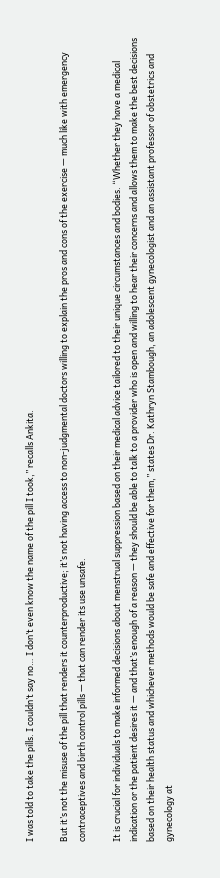I was told to take the pills. I couldn’t say no… I don’t even know the name of the pill I took,” recalls Ankita.

But it’s not the misuse of the pill that renders it counterproductive; it’s not having access to non-judgmental doctors willing to explain the pros and cons of the exercise — much like with emergency contraceptives and birth control pills — that can render its use unsafe.

It is crucial for individuals to make informed decisions about menstrual suppression based on their medical advice tailored to their unique circumstances and bodies. “Whether they have a medical indication or the patient desires it — and that’s enough of a reason — they should be able to talk to a provider who is open and willing to hear their concerns and allows them to make the best decisions based on their health status and whichever methods would be safe and effective for them,” states Dr. Kathryn Stambough, an adolescent gynecologist and an assistant professor of obstetrics and gynecology at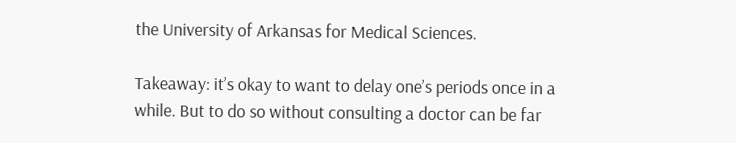the University of Arkansas for Medical Sciences.

Takeaway: it’s okay to want to delay one’s periods once in a while. But to do so without consulting a doctor can be far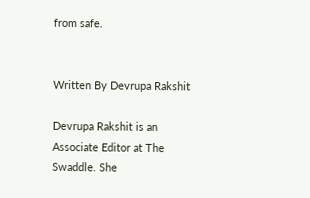from safe.


Written By Devrupa Rakshit

Devrupa Rakshit is an Associate Editor at The Swaddle. She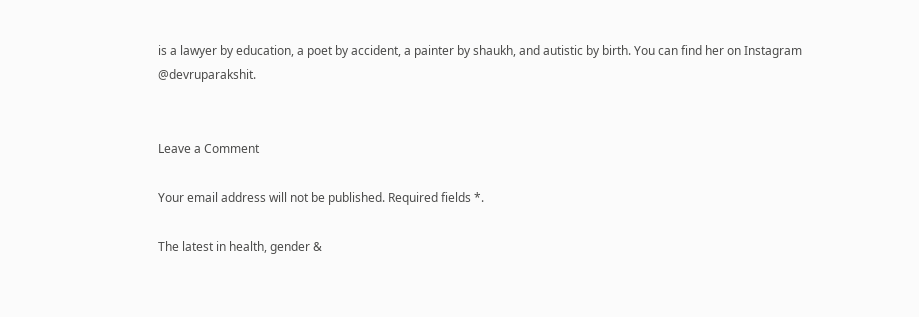is a lawyer by education, a poet by accident, a painter by shaukh, and autistic by birth. You can find her on Instagram @devruparakshit.


Leave a Comment

Your email address will not be published. Required fields *.

The latest in health, gender &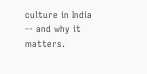culture in India -- and why it matters.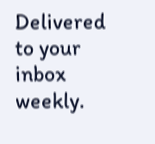Delivered to your inbox weekly.